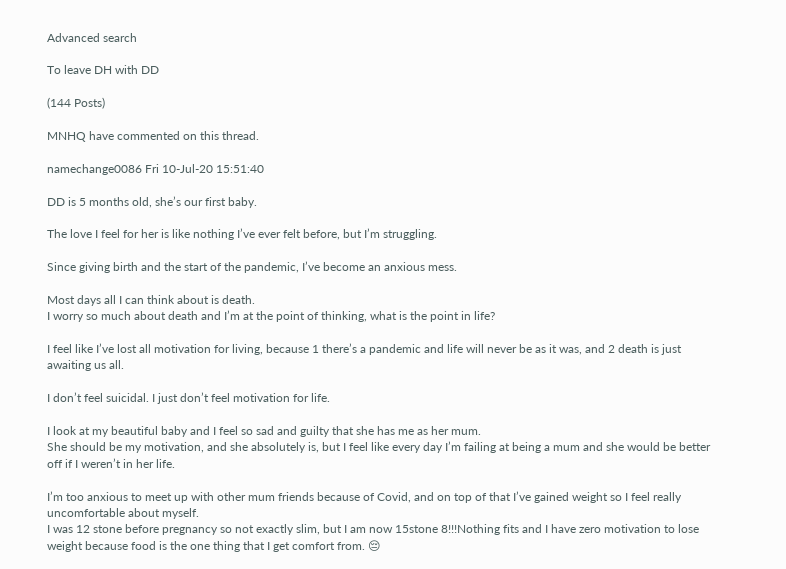Advanced search

To leave DH with DD

(144 Posts)

MNHQ have commented on this thread.

namechange0086 Fri 10-Jul-20 15:51:40

DD is 5 months old, she’s our first baby.

The love I feel for her is like nothing I’ve ever felt before, but I’m struggling.

Since giving birth and the start of the pandemic, I’ve become an anxious mess.

Most days all I can think about is death.
I worry so much about death and I’m at the point of thinking, what is the point in life?

I feel like I’ve lost all motivation for living, because 1 there’s a pandemic and life will never be as it was, and 2 death is just awaiting us all.

I don’t feel suicidal. I just don’t feel motivation for life.

I look at my beautiful baby and I feel so sad and guilty that she has me as her mum.
She should be my motivation, and she absolutely is, but I feel like every day I’m failing at being a mum and she would be better off if I weren’t in her life.

I’m too anxious to meet up with other mum friends because of Covid, and on top of that I’ve gained weight so I feel really uncomfortable about myself.
I was 12 stone before pregnancy so not exactly slim, but I am now 15stone 8!!!Nothing fits and I have zero motivation to lose weight because food is the one thing that I get comfort from. 😔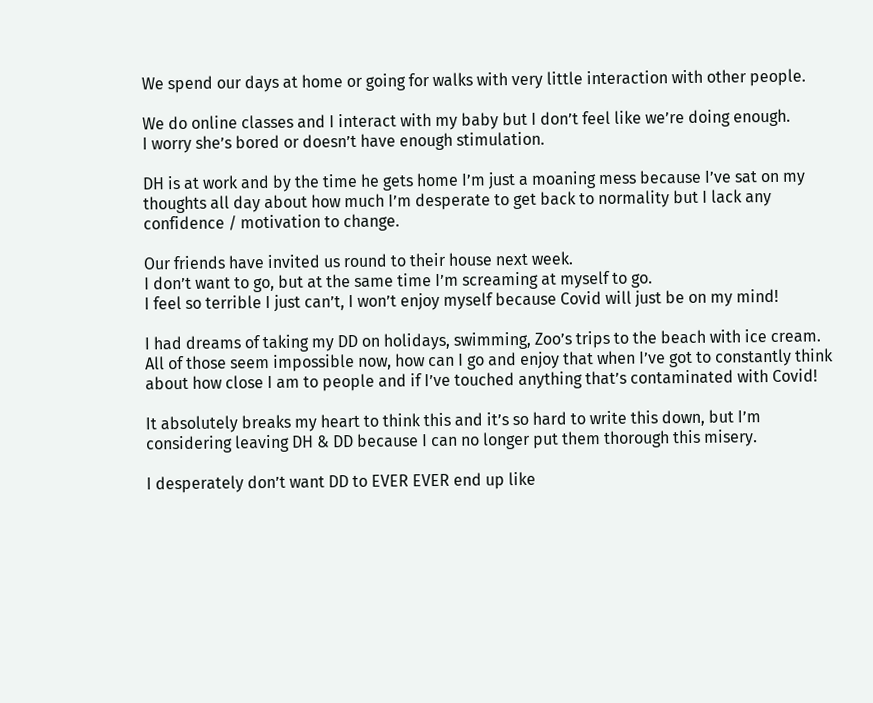We spend our days at home or going for walks with very little interaction with other people.

We do online classes and I interact with my baby but I don’t feel like we’re doing enough.
I worry she’s bored or doesn’t have enough stimulation.

DH is at work and by the time he gets home I’m just a moaning mess because I’ve sat on my thoughts all day about how much I’m desperate to get back to normality but I lack any confidence / motivation to change.

Our friends have invited us round to their house next week.
I don’t want to go, but at the same time I’m screaming at myself to go.
I feel so terrible I just can’t, I won’t enjoy myself because Covid will just be on my mind!

I had dreams of taking my DD on holidays, swimming, Zoo’s trips to the beach with ice cream.
All of those seem impossible now, how can I go and enjoy that when I’ve got to constantly think about how close I am to people and if I’ve touched anything that’s contaminated with Covid!

It absolutely breaks my heart to think this and it’s so hard to write this down, but I’m considering leaving DH & DD because I can no longer put them thorough this misery.

I desperately don’t want DD to EVER EVER end up like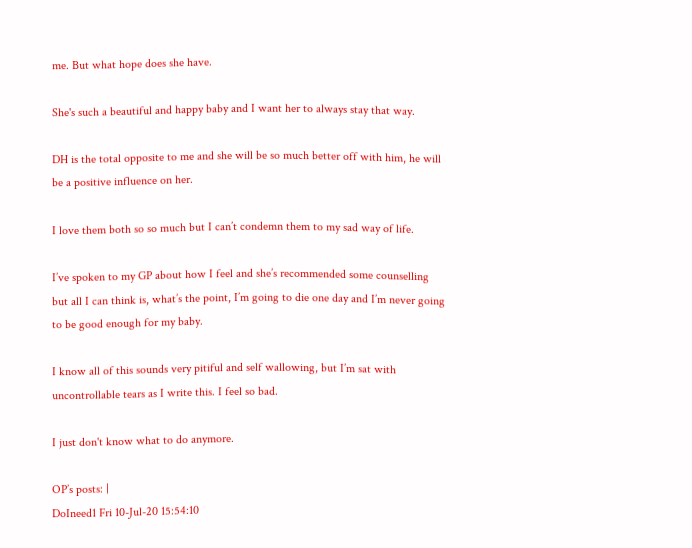me. But what hope does she have.

She's such a beautiful and happy baby and I want her to always stay that way.

DH is the total opposite to me and she will be so much better off with him, he will be a positive influence on her.

I love them both so so much but I can’t condemn them to my sad way of life.

I’ve spoken to my GP about how I feel and she’s recommended some counselling but all I can think is, what’s the point, I’m going to die one day and I’m never going to be good enough for my baby.

I know all of this sounds very pitiful and self wallowing, but I’m sat with uncontrollable tears as I write this. I feel so bad.

I just don't know what to do anymore.

OP’s posts: |
DoIneed1 Fri 10-Jul-20 15:54:10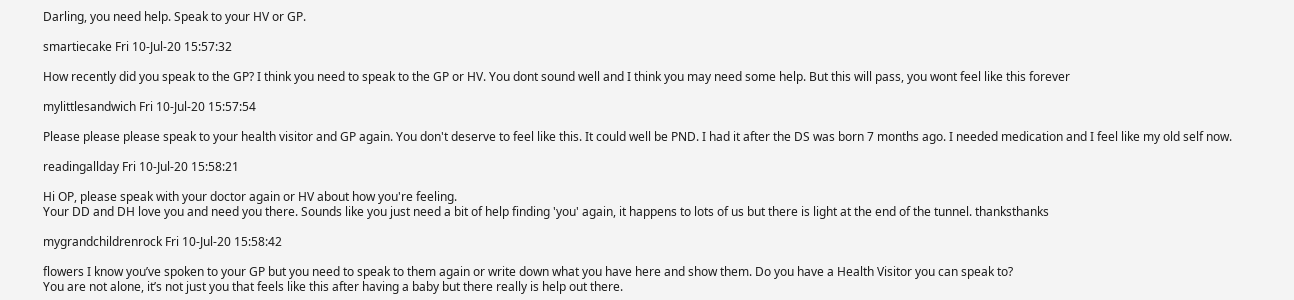Darling, you need help. Speak to your HV or GP.

smartiecake Fri 10-Jul-20 15:57:32

How recently did you speak to the GP? I think you need to speak to the GP or HV. You dont sound well and I think you may need some help. But this will pass, you wont feel like this forever

mylittlesandwich Fri 10-Jul-20 15:57:54

Please please please speak to your health visitor and GP again. You don't deserve to feel like this. It could well be PND. I had it after the DS was born 7 months ago. I needed medication and I feel like my old self now.

readingallday Fri 10-Jul-20 15:58:21

Hi OP, please speak with your doctor again or HV about how you're feeling.
Your DD and DH love you and need you there. Sounds like you just need a bit of help finding 'you' again, it happens to lots of us but there is light at the end of the tunnel. thanksthanks

mygrandchildrenrock Fri 10-Jul-20 15:58:42

flowers I know you’ve spoken to your GP but you need to speak to them again or write down what you have here and show them. Do you have a Health Visitor you can speak to?
You are not alone, it’s not just you that feels like this after having a baby but there really is help out there.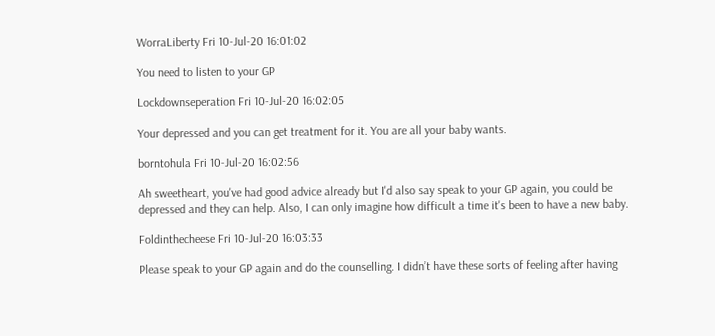WorraLiberty Fri 10-Jul-20 16:01:02

You need to listen to your GP

Lockdownseperation Fri 10-Jul-20 16:02:05

Your depressed and you can get treatment for it. You are all your baby wants.

borntohula Fri 10-Jul-20 16:02:56

Ah sweetheart, you've had good advice already but I'd also say speak to your GP again, you could be depressed and they can help. Also, I can only imagine how difficult a time it's been to have a new baby.

Foldinthecheese Fri 10-Jul-20 16:03:33

Please speak to your GP again and do the counselling. I didn’t have these sorts of feeling after having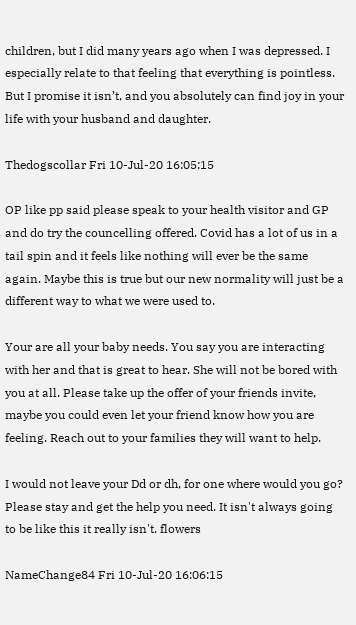children, but I did many years ago when I was depressed. I especially relate to that feeling that everything is pointless. But I promise it isn’t, and you absolutely can find joy in your life with your husband and daughter.

Thedogscollar Fri 10-Jul-20 16:05:15

OP like pp said please speak to your health visitor and GP and do try the councelling offered. Covid has a lot of us in a tail spin and it feels like nothing will ever be the same again. Maybe this is true but our new normality will just be a different way to what we were used to.

Your are all your baby needs. You say you are interacting with her and that is great to hear. She will not be bored with you at all. Please take up the offer of your friends invite, maybe you could even let your friend know how you are feeling. Reach out to your families they will want to help.

I would not leave your Dd or dh, for one where would you go? Please stay and get the help you need. It isn't always going to be like this it really isn't. flowers

NameChange84 Fri 10-Jul-20 16:06:15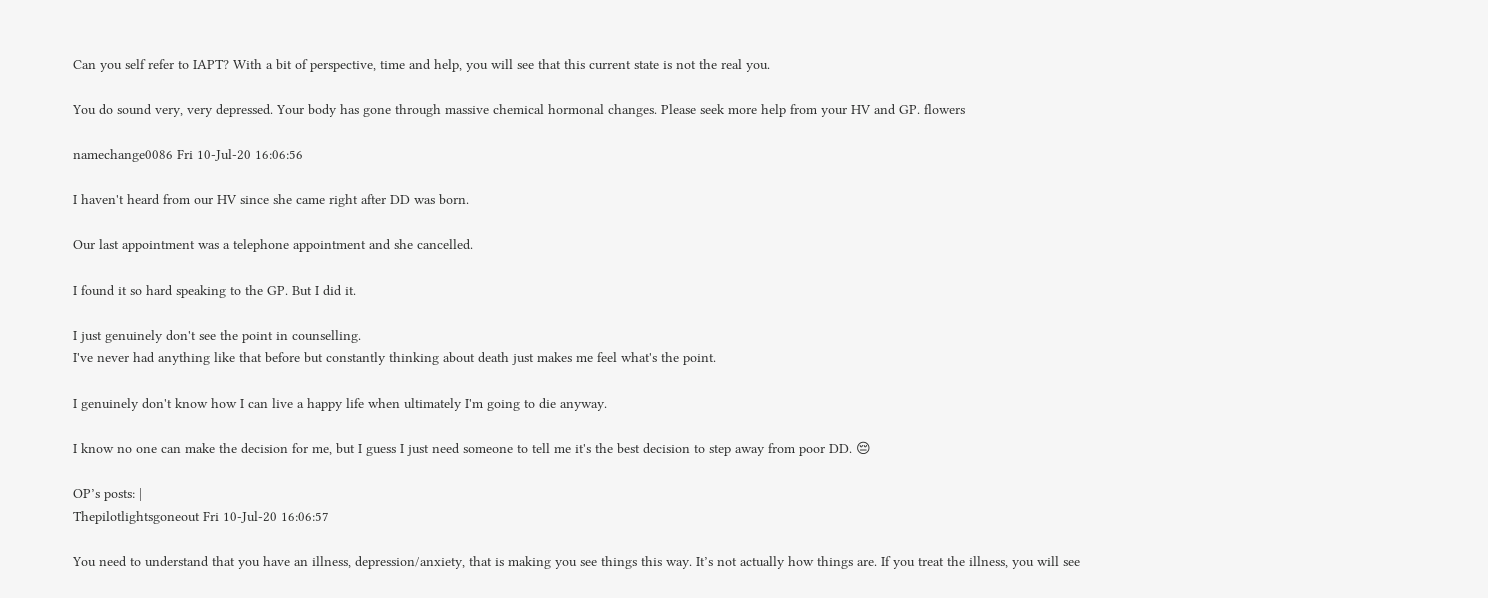Can you self refer to IAPT? With a bit of perspective, time and help, you will see that this current state is not the real you.

You do sound very, very depressed. Your body has gone through massive chemical hormonal changes. Please seek more help from your HV and GP. flowers

namechange0086 Fri 10-Jul-20 16:06:56

I haven't heard from our HV since she came right after DD was born.

Our last appointment was a telephone appointment and she cancelled.

I found it so hard speaking to the GP. But I did it.

I just genuinely don't see the point in counselling.
I've never had anything like that before but constantly thinking about death just makes me feel what's the point.

I genuinely don't know how I can live a happy life when ultimately I'm going to die anyway.

I know no one can make the decision for me, but I guess I just need someone to tell me it's the best decision to step away from poor DD. 😔

OP’s posts: |
Thepilotlightsgoneout Fri 10-Jul-20 16:06:57

You need to understand that you have an illness, depression/anxiety, that is making you see things this way. It’s not actually how things are. If you treat the illness, you will see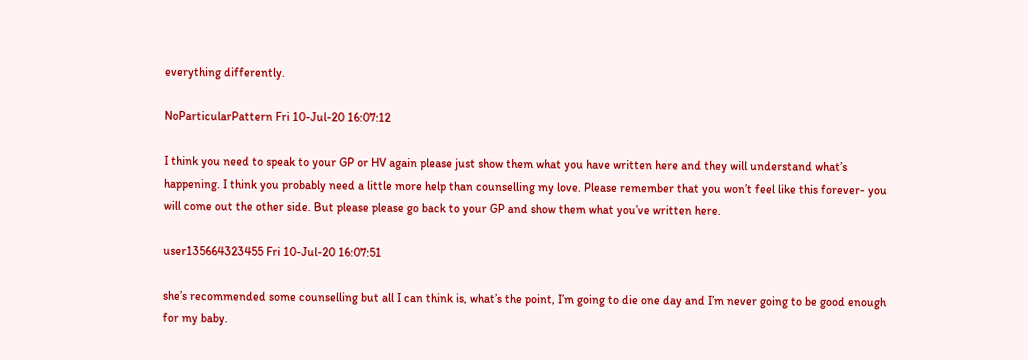everything differently.

NoParticularPattern Fri 10-Jul-20 16:07:12

I think you need to speak to your GP or HV again please just show them what you have written here and they will understand what’s happening. I think you probably need a little more help than counselling my love. Please remember that you won’t feel like this forever- you will come out the other side. But please please go back to your GP and show them what you’ve written here.

user135664323455 Fri 10-Jul-20 16:07:51

she’s recommended some counselling but all I can think is, what’s the point, I’m going to die one day and I’m never going to be good enough for my baby.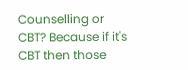Counselling or CBT? Because if it's CBT then those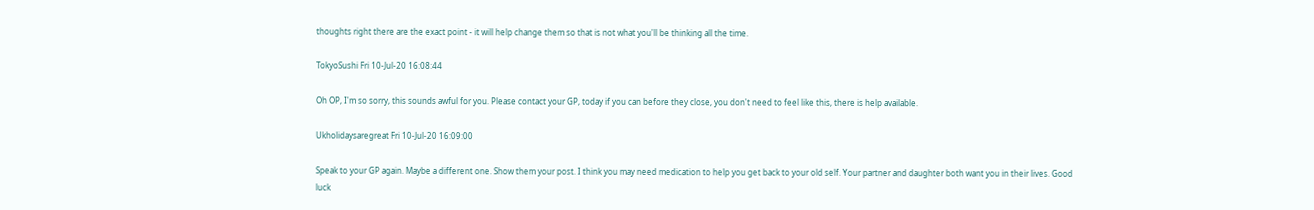thoughts right there are the exact point - it will help change them so that is not what you'll be thinking all the time.

TokyoSushi Fri 10-Jul-20 16:08:44

Oh OP, I'm so sorry, this sounds awful for you. Please contact your GP, today if you can before they close, you don't need to feel like this, there is help available.

Ukholidaysaregreat Fri 10-Jul-20 16:09:00

Speak to your GP again. Maybe a different one. Show them your post. I think you may need medication to help you get back to your old self. Your partner and daughter both want you in their lives. Good luck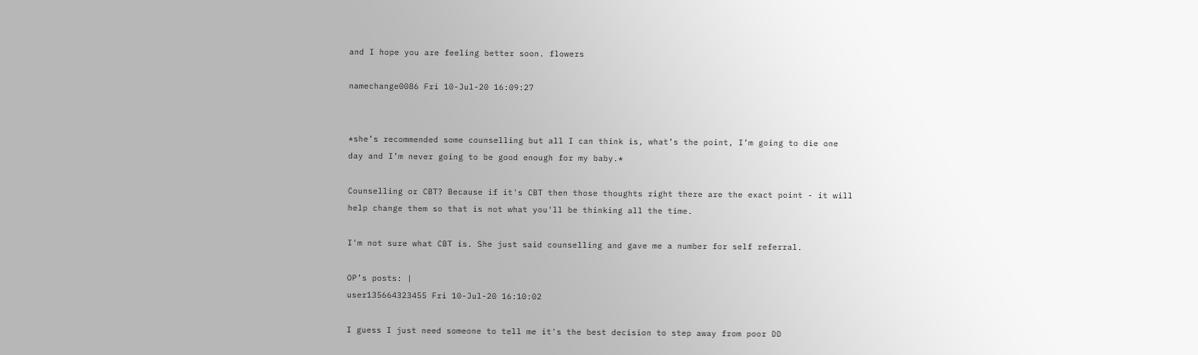and I hope you are feeling better soon. flowers

namechange0086 Fri 10-Jul-20 16:09:27


*she’s recommended some counselling but all I can think is, what’s the point, I’m going to die one day and I’m never going to be good enough for my baby.*

Counselling or CBT? Because if it's CBT then those thoughts right there are the exact point - it will help change them so that is not what you'll be thinking all the time.

I'm not sure what CBT is. She just said counselling and gave me a number for self referral.

OP’s posts: |
user135664323455 Fri 10-Jul-20 16:10:02

I guess I just need someone to tell me it's the best decision to step away from poor DD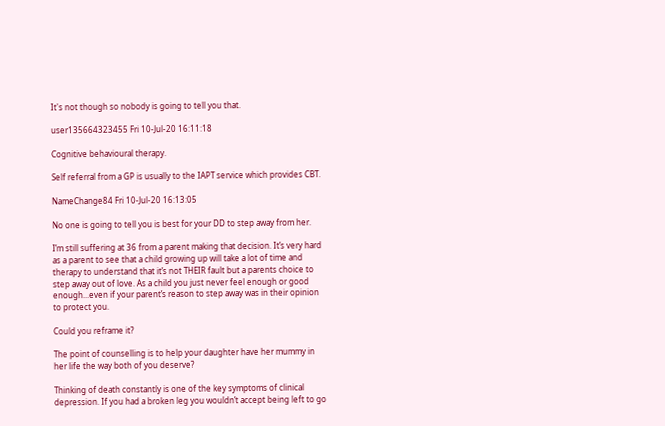It's not though so nobody is going to tell you that.

user135664323455 Fri 10-Jul-20 16:11:18

Cognitive behavioural therapy.

Self referral from a GP is usually to the IAPT service which provides CBT.

NameChange84 Fri 10-Jul-20 16:13:05

No one is going to tell you is best for your DD to step away from her.

I’m still suffering at 36 from a parent making that decision. It’s very hard as a parent to see that a child growing up will take a lot of time and therapy to understand that it’s not THEIR fault but a parents choice to step away out of love. As a child you just never feel enough or good enough...even if your parent’s reason to step away was in their opinion to protect you.

Could you reframe it?

The point of counselling is to help your daughter have her mummy in her life the way both of you deserve?

Thinking of death constantly is one of the key symptoms of clinical depression. If you had a broken leg you wouldn’t accept being left to go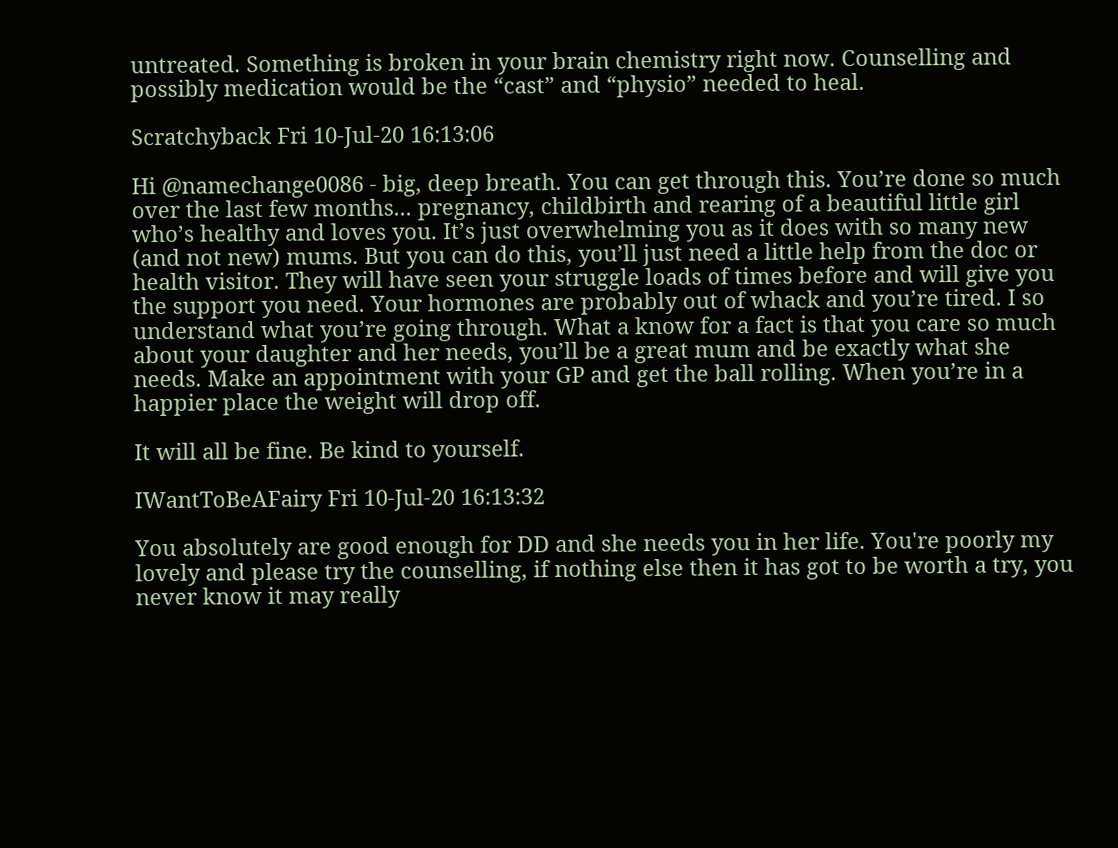untreated. Something is broken in your brain chemistry right now. Counselling and possibly medication would be the “cast” and “physio” needed to heal.

Scratchyback Fri 10-Jul-20 16:13:06

Hi @namechange0086 - big, deep breath. You can get through this. You’re done so much over the last few months... pregnancy, childbirth and rearing of a beautiful little girl who’s healthy and loves you. It’s just overwhelming you as it does with so many new (and not new) mums. But you can do this, you’ll just need a little help from the doc or health visitor. They will have seen your struggle loads of times before and will give you the support you need. Your hormones are probably out of whack and you’re tired. I so understand what you’re going through. What a know for a fact is that you care so much about your daughter and her needs, you’ll be a great mum and be exactly what she needs. Make an appointment with your GP and get the ball rolling. When you’re in a happier place the weight will drop off.

It will all be fine. Be kind to yourself.

IWantToBeAFairy Fri 10-Jul-20 16:13:32

You absolutely are good enough for DD and she needs you in her life. You're poorly my lovely and please try the counselling, if nothing else then it has got to be worth a try, you never know it may really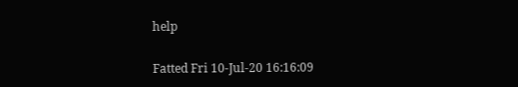help

Fatted Fri 10-Jul-20 16:16:09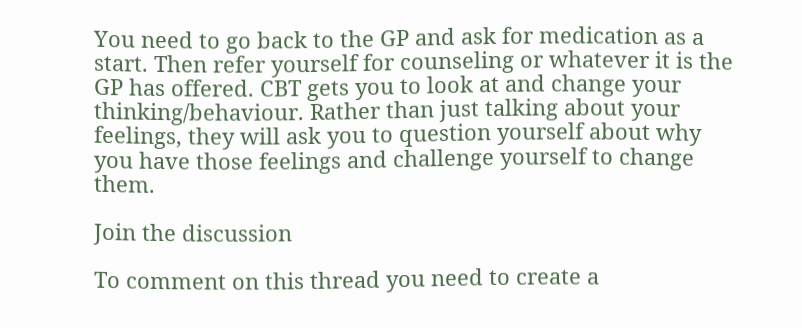You need to go back to the GP and ask for medication as a start. Then refer yourself for counseling or whatever it is the GP has offered. CBT gets you to look at and change your thinking/behaviour. Rather than just talking about your feelings, they will ask you to question yourself about why you have those feelings and challenge yourself to change them.

Join the discussion

To comment on this thread you need to create a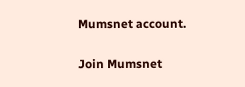Mumsnet account.

Join Mumsnet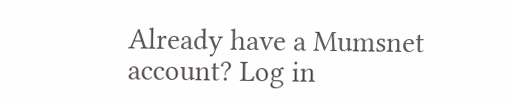Already have a Mumsnet account? Log in